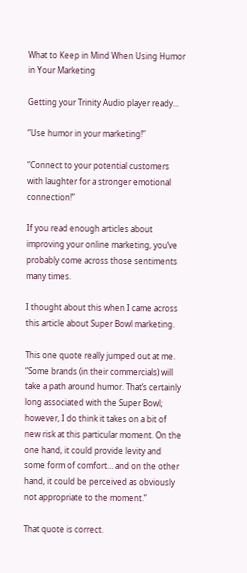What to Keep in Mind When Using Humor in Your Marketing

Getting your Trinity Audio player ready...

“Use humor in your marketing!”

“Connect to your potential customers with laughter for a stronger emotional connection!”

If you read enough articles about improving your online marketing, you’ve probably come across those sentiments many times.

I thought about this when I came across this article about Super Bowl marketing.

This one quote really jumped out at me. “Some brands (in their commercials) will take a path around humor. That’s certainly long associated with the Super Bowl; however, I do think it takes on a bit of new risk at this particular moment. On the one hand, it could provide levity and some form of comfort… and on the other hand, it could be perceived as obviously not appropriate to the moment.”

That quote is correct.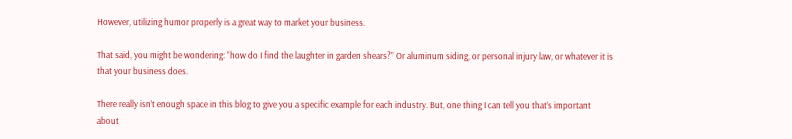However, utilizing humor properly is a great way to market your business.

That said, you might be wondering: “how do I find the laughter in garden shears?” Or aluminum siding, or personal injury law, or whatever it is that your business does.

There really isn’t enough space in this blog to give you a specific example for each industry. But, one thing I can tell you that’s important about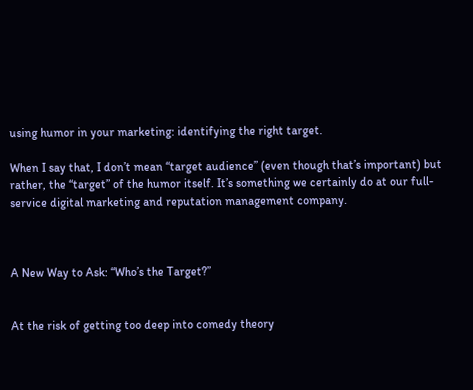using humor in your marketing: identifying the right target.

When I say that, I don’t mean “target audience” (even though that’s important) but rather, the “target” of the humor itself. It’s something we certainly do at our full-service digital marketing and reputation management company.



A New Way to Ask: “Who’s the Target?”


At the risk of getting too deep into comedy theory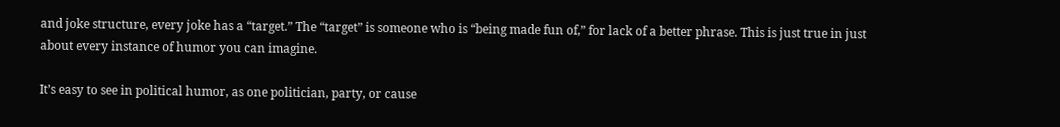and joke structure, every joke has a “target.” The “target” is someone who is “being made fun of,” for lack of a better phrase. This is just true in just about every instance of humor you can imagine.

It’s easy to see in political humor, as one politician, party, or cause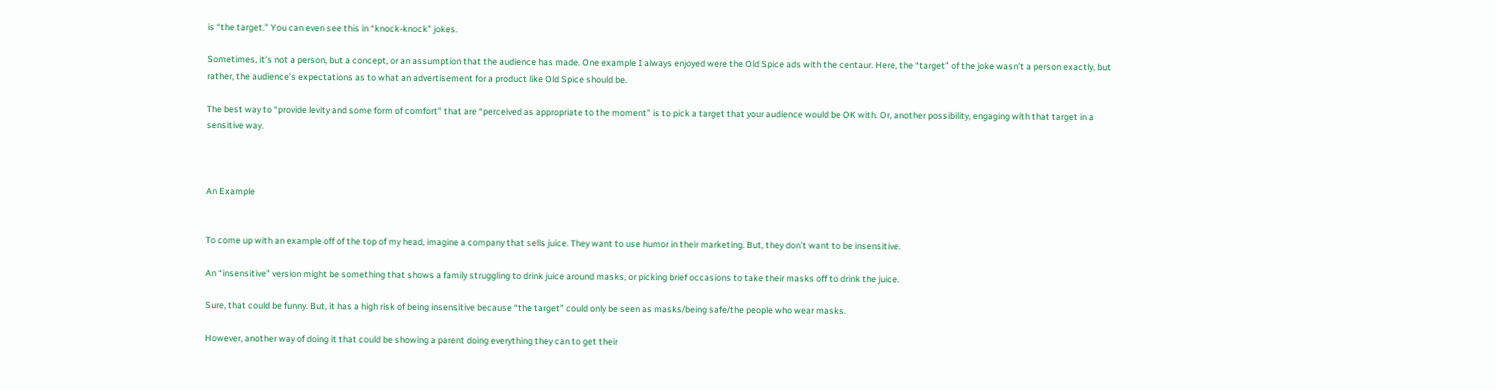is “the target.” You can even see this in “knock-knock” jokes.

Sometimes, it’s not a person, but a concept, or an assumption that the audience has made. One example I always enjoyed were the Old Spice ads with the centaur. Here, the “target” of the joke wasn’t a person exactly, but rather, the audience’s expectations as to what an advertisement for a product like Old Spice should be.

The best way to “provide levity and some form of comfort” that are “perceived as appropriate to the moment” is to pick a target that your audience would be OK with. Or, another possibility, engaging with that target in a sensitive way.



An Example


To come up with an example off of the top of my head, imagine a company that sells juice. They want to use humor in their marketing. But, they don’t want to be insensitive.

An “insensitive” version might be something that shows a family struggling to drink juice around masks, or picking brief occasions to take their masks off to drink the juice.

Sure, that could be funny. But, it has a high risk of being insensitive because “the target” could only be seen as masks/being safe/the people who wear masks.

However, another way of doing it that could be showing a parent doing everything they can to get their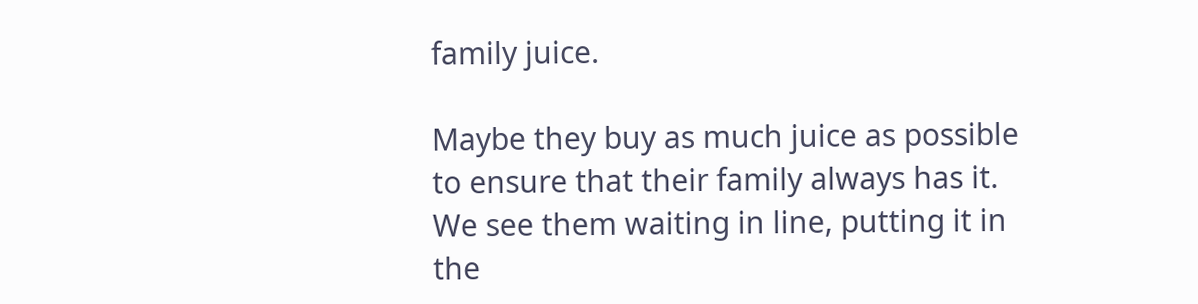family juice.

Maybe they buy as much juice as possible to ensure that their family always has it. We see them waiting in line, putting it in the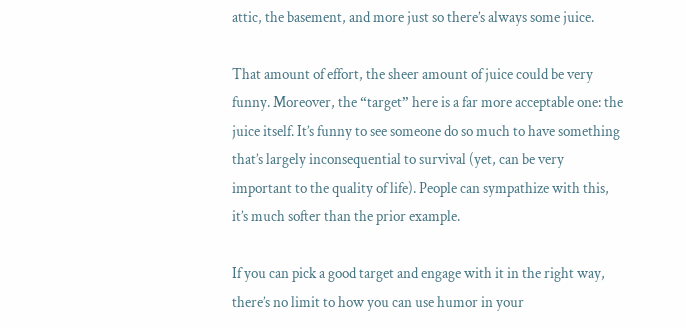attic, the basement, and more just so there’s always some juice.

That amount of effort, the sheer amount of juice could be very funny. Moreover, the “target” here is a far more acceptable one: the juice itself. It’s funny to see someone do so much to have something that’s largely inconsequential to survival (yet, can be very important to the quality of life). People can sympathize with this, it’s much softer than the prior example.

If you can pick a good target and engage with it in the right way, there’s no limit to how you can use humor in your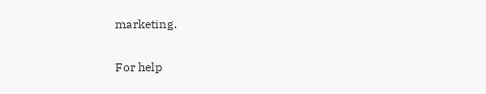marketing.

For help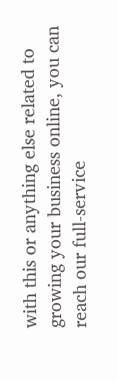with this or anything else related to growing your business online, you can reach our full-service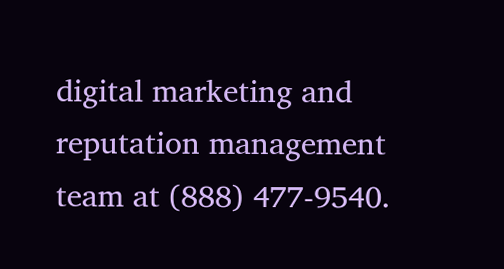digital marketing and reputation management team at (888) 477-9540.